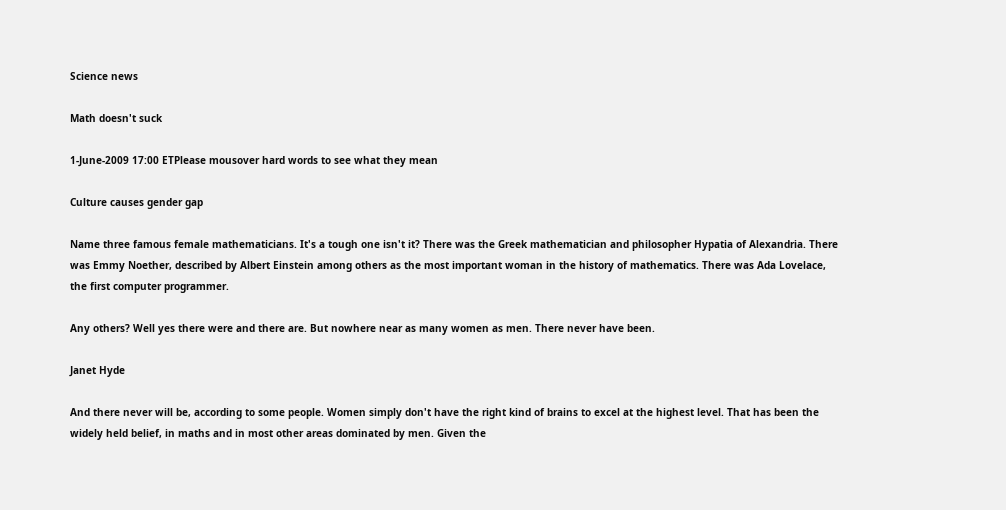Science news

Math doesn't suck

1-June-2009 17:00 ETPlease mousover hard words to see what they mean

Culture causes gender gap

Name three famous female mathematicians. It's a tough one isn't it? There was the Greek mathematician and philosopher Hypatia of Alexandria. There was Emmy Noether, described by Albert Einstein among others as the most important woman in the history of mathematics. There was Ada Lovelace, the first computer programmer.

Any others? Well yes there were and there are. But nowhere near as many women as men. There never have been.

Janet Hyde

And there never will be, according to some people. Women simply don't have the right kind of brains to excel at the highest level. That has been the widely held belief, in maths and in most other areas dominated by men. Given the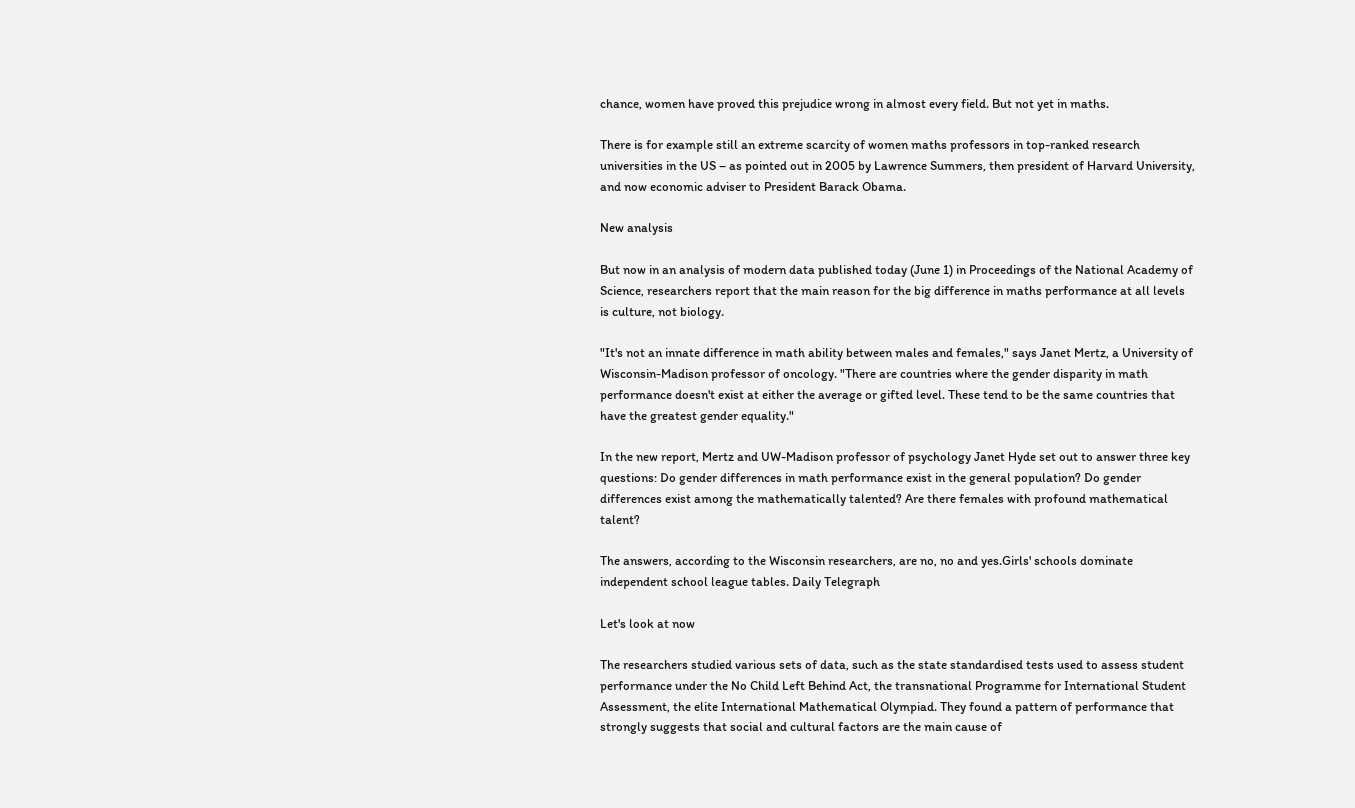chance, women have proved this prejudice wrong in almost every field. But not yet in maths.

There is for example still an extreme scarcity of women maths professors in top-ranked research universities in the US – as pointed out in 2005 by Lawrence Summers, then president of Harvard University, and now economic adviser to President Barack Obama.

New analysis

But now in an analysis of modern data published today (June 1) in Proceedings of the National Academy of Science, researchers report that the main reason for the big difference in maths performance at all levels is culture, not biology.

"It's not an innate difference in math ability between males and females," says Janet Mertz, a University of Wisconsin-Madison professor of oncology. "There are countries where the gender disparity in math performance doesn't exist at either the average or gifted level. These tend to be the same countries that have the greatest gender equality."

In the new report, Mertz and UW-Madison professor of psychology Janet Hyde set out to answer three key questions: Do gender differences in math performance exist in the general population? Do gender differences exist among the mathematically talented? Are there females with profound mathematical talent?

The answers, according to the Wisconsin researchers, are no, no and yes.Girls' schools dominate independent school league tables. Daily Telegraph

Let's look at now

The researchers studied various sets of data, such as the state standardised tests used to assess student performance under the No Child Left Behind Act, the transnational Programme for International Student Assessment, the elite International Mathematical Olympiad. They found a pattern of performance that strongly suggests that social and cultural factors are the main cause of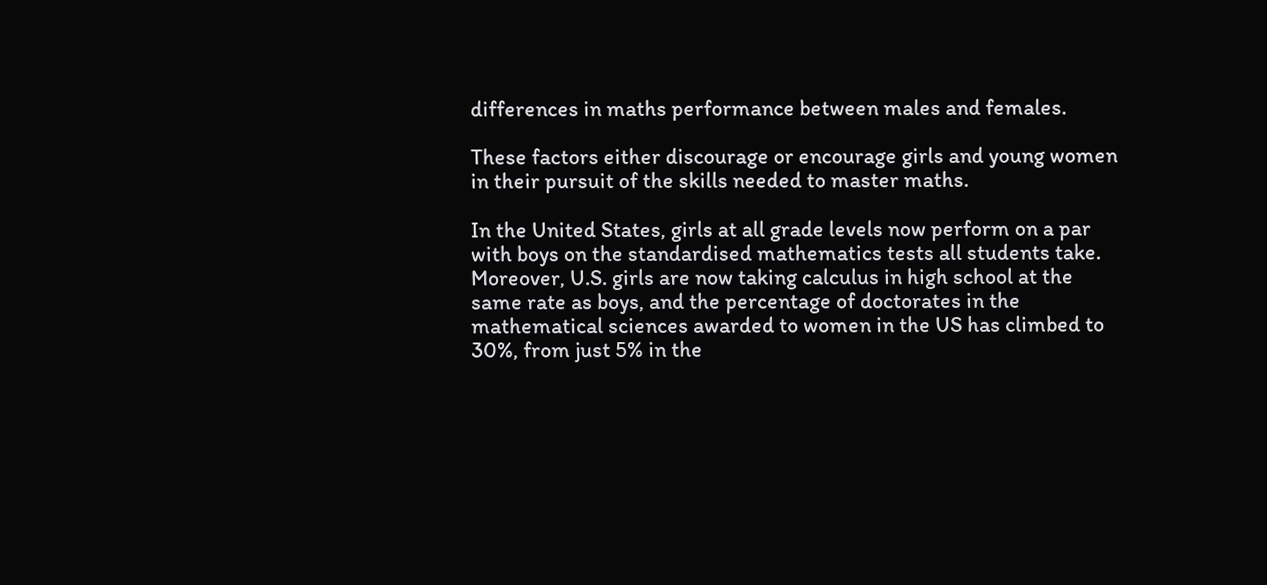differences in maths performance between males and females.

These factors either discourage or encourage girls and young women in their pursuit of the skills needed to master maths.

In the United States, girls at all grade levels now perform on a par with boys on the standardised mathematics tests all students take. Moreover, U.S. girls are now taking calculus in high school at the same rate as boys, and the percentage of doctorates in the mathematical sciences awarded to women in the US has climbed to 30%, from just 5% in the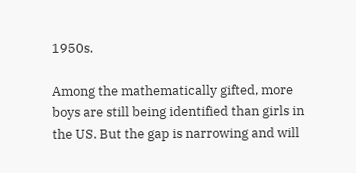1950s.

Among the mathematically gifted, more boys are still being identified than girls in the US. But the gap is narrowing and will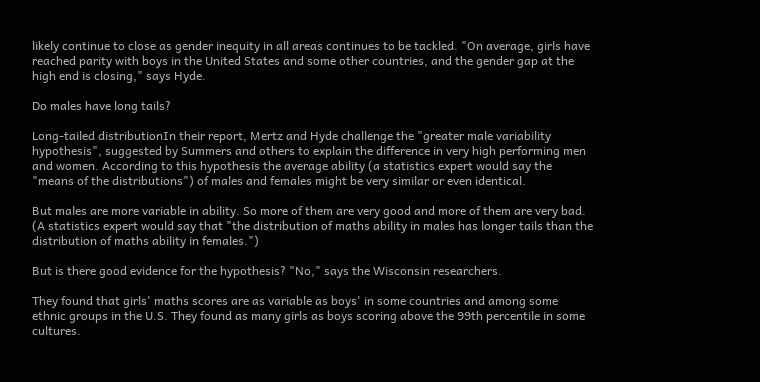likely continue to close as gender inequity in all areas continues to be tackled. "On average, girls have reached parity with boys in the United States and some other countries, and the gender gap at the high end is closing," says Hyde.

Do males have long tails?

Long-tailed distributionIn their report, Mertz and Hyde challenge the "greater male variability hypothesis", suggested by Summers and others to explain the difference in very high performing men and women. According to this hypothesis the average ability (a statistics expert would say the "means of the distributions") of males and females might be very similar or even identical.

But males are more variable in ability. So more of them are very good and more of them are very bad. (A statistics expert would say that "the distribution of maths ability in males has longer tails than the distribution of maths ability in females.")

But is there good evidence for the hypothesis? "No," says the Wisconsin researchers.

They found that girls' maths scores are as variable as boys' in some countries and among some ethnic groups in the U.S. They found as many girls as boys scoring above the 99th percentile in some cultures.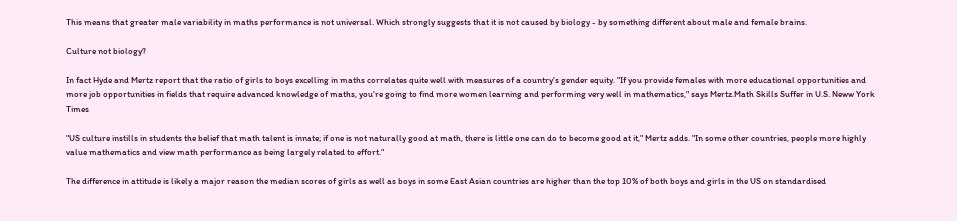This means that greater male variability in maths performance is not universal. Which strongly suggests that it is not caused by biology - by something different about male and female brains.

Culture not biology?

In fact Hyde and Mertz report that the ratio of girls to boys excelling in maths correlates quite well with measures of a country's gender equity. "If you provide females with more educational opportunities and more job opportunities in fields that require advanced knowledge of maths, you're going to find more women learning and performing very well in mathematics," says Mertz.Math Skills Suffer in U.S. Neww York Times

"US culture instills in students the belief that math talent is innate; if one is not naturally good at math, there is little one can do to become good at it," Mertz adds. "In some other countries, people more highly value mathematics and view math performance as being largely related to effort."

The difference in attitude is likely a major reason the median scores of girls as well as boys in some East Asian countries are higher than the top 10% of both boys and girls in the US on standardised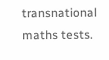transnational maths tests.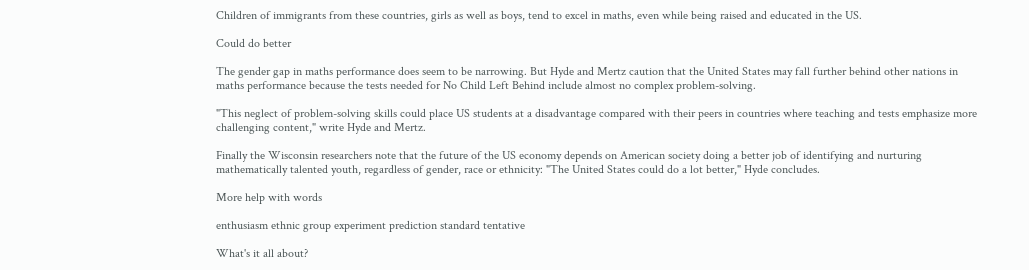Children of immigrants from these countries, girls as well as boys, tend to excel in maths, even while being raised and educated in the US.

Could do better

The gender gap in maths performance does seem to be narrowing. But Hyde and Mertz caution that the United States may fall further behind other nations in maths performance because the tests needed for No Child Left Behind include almost no complex problem-solving.

"This neglect of problem-solving skills could place US students at a disadvantage compared with their peers in countries where teaching and tests emphasize more challenging content," write Hyde and Mertz.

Finally the Wisconsin researchers note that the future of the US economy depends on American society doing a better job of identifying and nurturing mathematically talented youth, regardless of gender, race or ethnicity: "The United States could do a lot better," Hyde concludes.

More help with words

enthusiasm ethnic group experiment prediction standard tentative

What's it all about?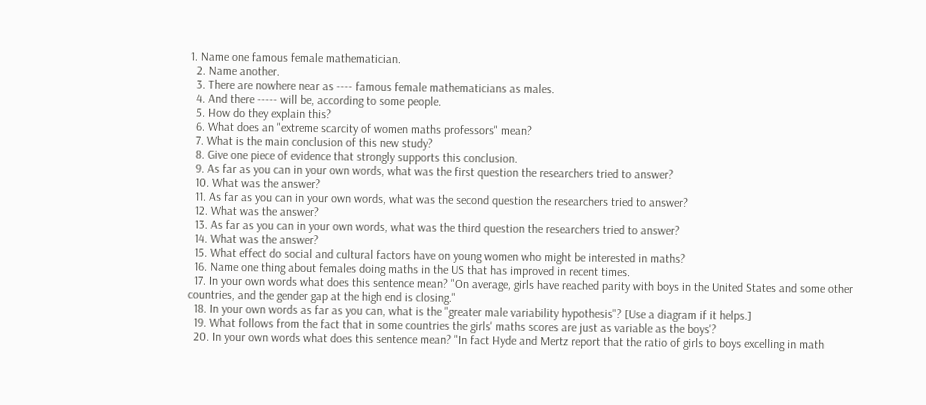1. Name one famous female mathematician.
  2. Name another.
  3. There are nowhere near as ---- famous female mathematicians as males.
  4. And there ----- will be, according to some people.
  5. How do they explain this?
  6. What does an "extreme scarcity of women maths professors" mean?
  7. What is the main conclusion of this new study?
  8. Give one piece of evidence that strongly supports this conclusion.
  9. As far as you can in your own words, what was the first question the researchers tried to answer?
  10. What was the answer?
  11. As far as you can in your own words, what was the second question the researchers tried to answer?
  12. What was the answer?
  13. As far as you can in your own words, what was the third question the researchers tried to answer?
  14. What was the answer?
  15. What effect do social and cultural factors have on young women who might be interested in maths?
  16. Name one thing about females doing maths in the US that has improved in recent times.
  17. In your own words what does this sentence mean? "On average, girls have reached parity with boys in the United States and some other countries, and the gender gap at the high end is closing."
  18. In your own words as far as you can, what is the "greater male variability hypothesis"? [Use a diagram if it helps.]
  19. What follows from the fact that in some countries the girls' maths scores are just as variable as the boys'?
  20. In your own words what does this sentence mean? "In fact Hyde and Mertz report that the ratio of girls to boys excelling in math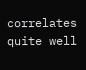correlates quite well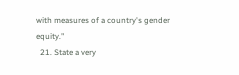with measures of a country's gender equity."
  21. State a very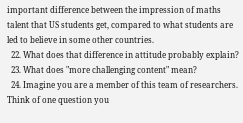important difference between the impression of maths talent that US students get, compared to what students are led to believe in some other countries.
  22. What does that difference in attitude probably explain?
  23. What does "more challenging content" mean?
  24. Imagine you are a member of this team of researchers. Think of one question you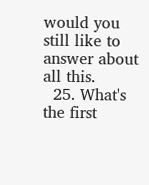would you still like to answer about all this.
  25. What's the first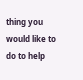thing you would like to do to help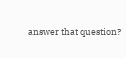answer that question?